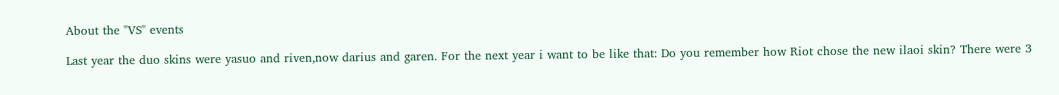About the "VS" events

Last year the duo skins were yasuo and riven,now darius and garen. For the next year i want to be like that: Do you remember how Riot chose the new ilaoi skin? There were 3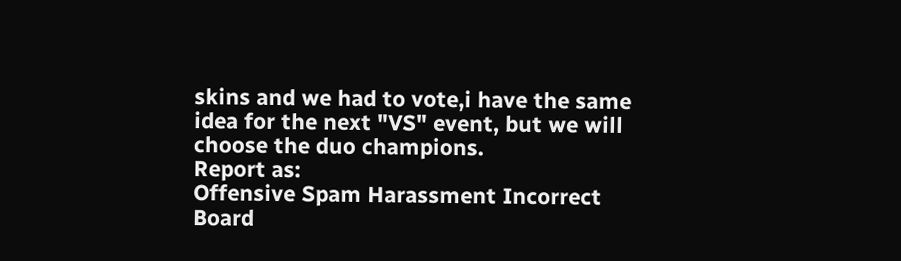skins and we had to vote,i have the same idea for the next "VS" event, but we will choose the duo champions.
Report as:
Offensive Spam Harassment Incorrect Board